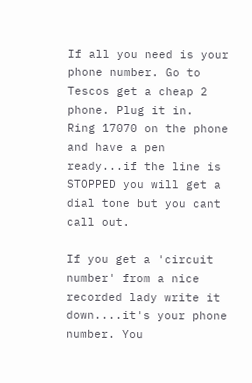If all you need is your phone number. Go to Tescos get a cheap 2 phone. Plug it in.
Ring 17070 on the phone and have a pen ready...if the line is STOPPED you will get a dial tone but you cant call out.

If you get a 'circuit number' from a nice recorded lady write it down....it's your phone number. You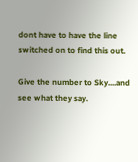dont have to have the line switched on to find this out.

Give the number to Sky....and see what they say.